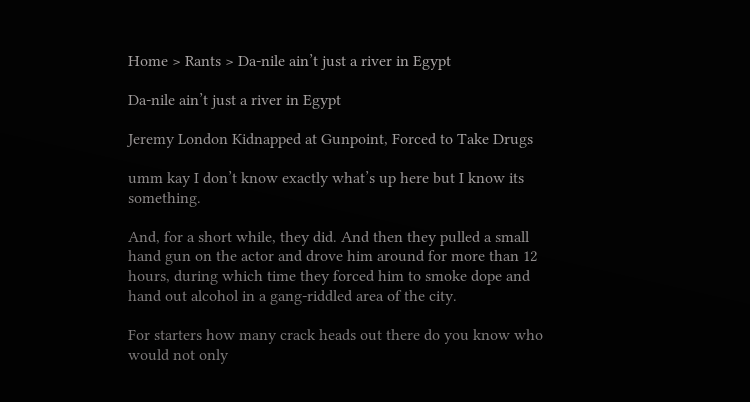Home > Rants > Da-nile ain’t just a river in Egypt

Da-nile ain’t just a river in Egypt

Jeremy London Kidnapped at Gunpoint, Forced to Take Drugs

umm kay I don’t know exactly what’s up here but I know its something.

And, for a short while, they did. And then they pulled a small hand gun on the actor and drove him around for more than 12 hours, during which time they forced him to smoke dope and hand out alcohol in a gang-riddled area of the city.

For starters how many crack heads out there do you know who would not only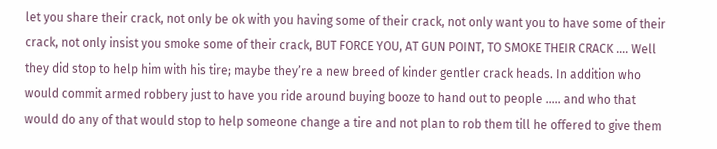let you share their crack, not only be ok with you having some of their crack, not only want you to have some of their crack, not only insist you smoke some of their crack, BUT FORCE YOU, AT GUN POINT, TO SMOKE THEIR CRACK …. Well they did stop to help him with his tire; maybe they’re a new breed of kinder gentler crack heads. In addition who would commit armed robbery just to have you ride around buying booze to hand out to people ….. and who that would do any of that would stop to help someone change a tire and not plan to rob them till he offered to give them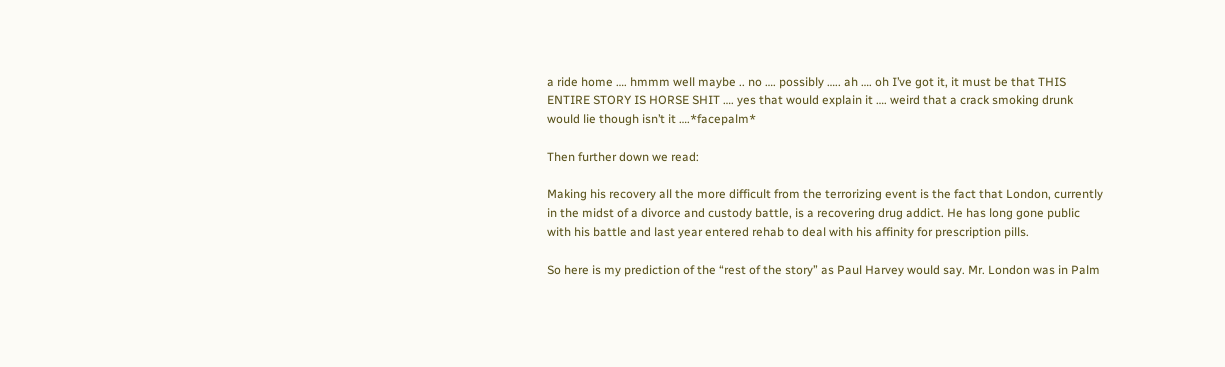a ride home …. hmmm well maybe .. no …. possibly ….. ah …. oh I’ve got it, it must be that THIS ENTIRE STORY IS HORSE SHIT …. yes that would explain it …. weird that a crack smoking drunk would lie though isn’t it ….*facepalm*

Then further down we read:

Making his recovery all the more difficult from the terrorizing event is the fact that London, currently in the midst of a divorce and custody battle, is a recovering drug addict. He has long gone public with his battle and last year entered rehab to deal with his affinity for prescription pills.

So here is my prediction of the “rest of the story” as Paul Harvey would say. Mr. London was in Palm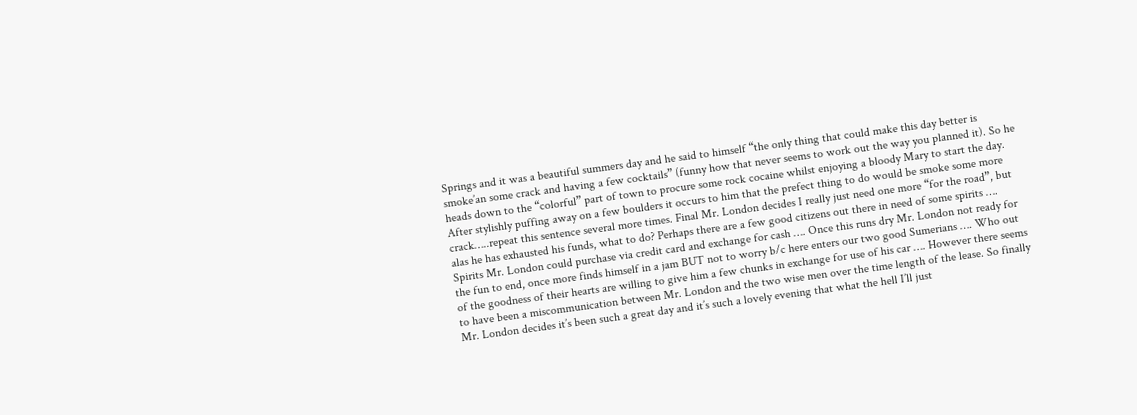Springs and it was a beautiful summers day and he said to himself “the only thing that could make this day better is smoke’an some crack and having a few cocktails” (funny how that never seems to work out the way you planned it). So he heads down to the “colorful” part of town to procure some rock cocaine whilst enjoying a bloody Mary to start the day. After stylishly puffing away on a few boulders it occurs to him that the prefect thing to do would be smoke some more crack…..repeat this sentence several more times. Final Mr. London decides I really just need one more “for the road”, but alas he has exhausted his funds, what to do? Perhaps there are a few good citizens out there in need of some spirits …. Spirits Mr. London could purchase via credit card and exchange for cash …. Once this runs dry Mr. London not ready for the fun to end, once more finds himself in a jam BUT not to worry b/c here enters our two good Sumerians …. Who out of the goodness of their hearts are willing to give him a few chunks in exchange for use of his car …. However there seems to have been a miscommunication between Mr. London and the two wise men over the time length of the lease. So finally Mr. London decides it’s been such a great day and it’s such a lovely evening that what the hell I’ll just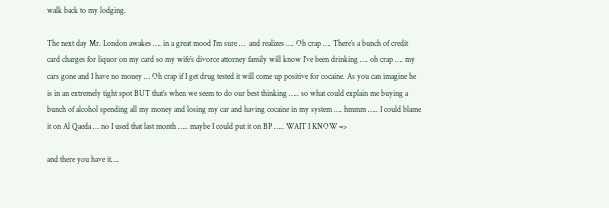walk back to my lodging.

The next day Mr. London awakes …. in a great mood I’m sure …  and realizes …. Oh crap …. There’s a bunch of credit card charges for liquor on my card so my wife’s divorce attorney family will know I’ve been drinking …. oh crap …. my cars gone and I have no money … Oh crap if I get drug tested it will come up positive for cocaine. As you can imagine he is in an extremely tight spot BUT that’s when we seem to do our best thinking ….. so what could explain me buying a bunch of alcohol spending all my money and losing my car and having cocaine in my system …. hmmm ….. I could blame it on Al Qaeda … no I used that last month ….. maybe I could put it on BP ….. WAIT I KNOW =>

and there you have it….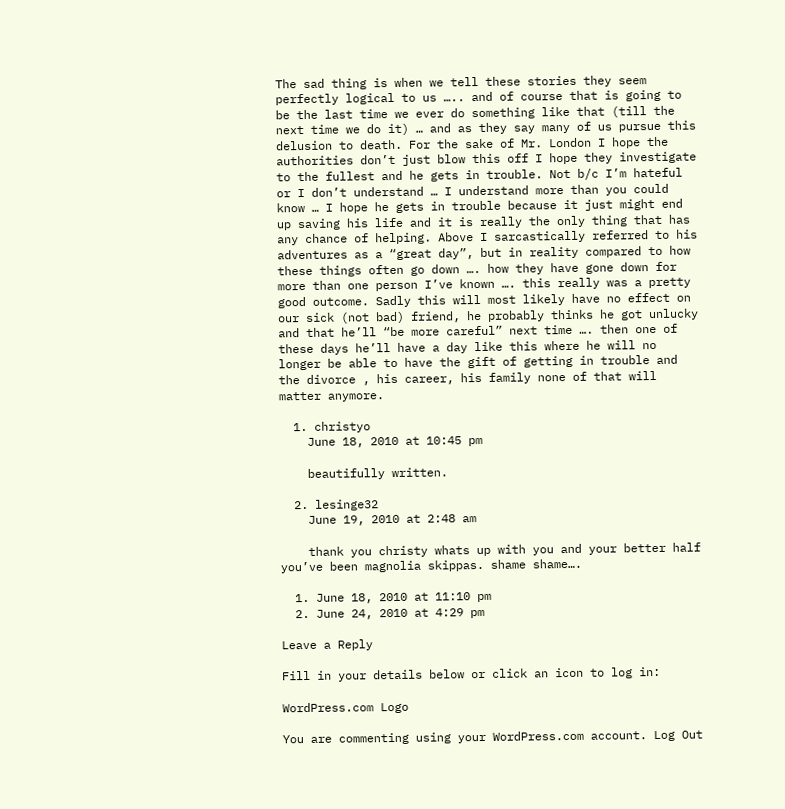The sad thing is when we tell these stories they seem perfectly logical to us ….. and of course that is going to be the last time we ever do something like that (till the next time we do it) … and as they say many of us pursue this delusion to death. For the sake of Mr. London I hope the authorities don’t just blow this off I hope they investigate to the fullest and he gets in trouble. Not b/c I’m hateful or I don’t understand … I understand more than you could know … I hope he gets in trouble because it just might end up saving his life and it is really the only thing that has any chance of helping. Above I sarcastically referred to his adventures as a “great day”, but in reality compared to how these things often go down …. how they have gone down for more than one person I’ve known …. this really was a pretty good outcome. Sadly this will most likely have no effect on our sick (not bad) friend, he probably thinks he got unlucky and that he’ll “be more careful” next time …. then one of these days he’ll have a day like this where he will no longer be able to have the gift of getting in trouble and the divorce , his career, his family none of that will matter anymore.

  1. christyo
    June 18, 2010 at 10:45 pm

    beautifully written.

  2. lesinge32
    June 19, 2010 at 2:48 am

    thank you christy whats up with you and your better half you’ve been magnolia skippas. shame shame….

  1. June 18, 2010 at 11:10 pm
  2. June 24, 2010 at 4:29 pm

Leave a Reply

Fill in your details below or click an icon to log in:

WordPress.com Logo

You are commenting using your WordPress.com account. Log Out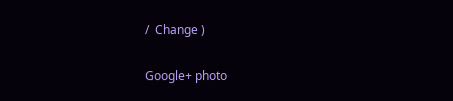/  Change )

Google+ photo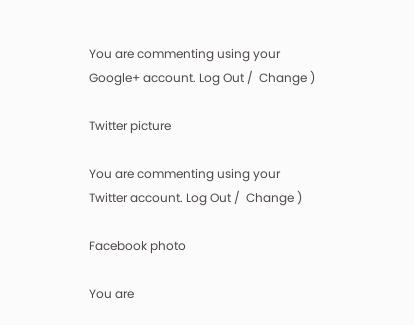You are commenting using your Google+ account. Log Out /  Change )

Twitter picture

You are commenting using your Twitter account. Log Out /  Change )

Facebook photo

You are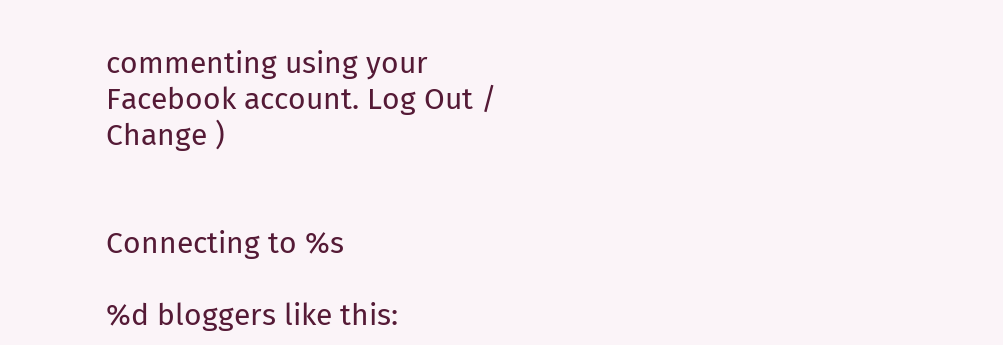commenting using your Facebook account. Log Out /  Change )


Connecting to %s

%d bloggers like this: